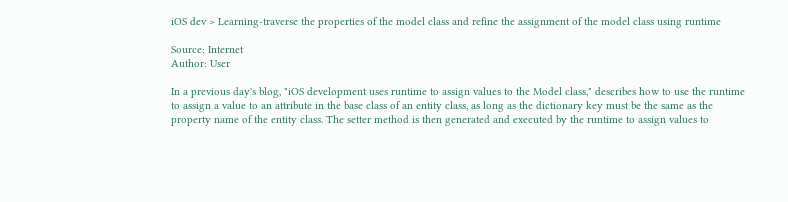iOS dev > Learning-traverse the properties of the model class and refine the assignment of the model class using runtime

Source: Internet
Author: User

In a previous day's blog, "iOS development uses runtime to assign values to the Model class," describes how to use the runtime to assign a value to an attribute in the base class of an entity class, as long as the dictionary key must be the same as the property name of the entity class. The setter method is then generated and executed by the runtime to assign values to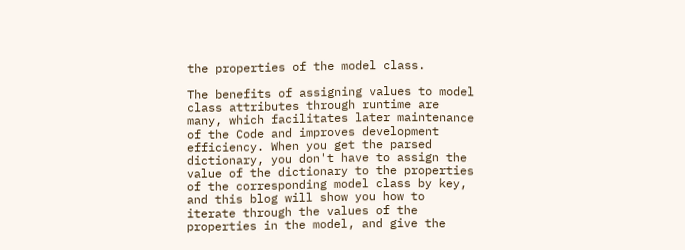the properties of the model class.

The benefits of assigning values to model class attributes through runtime are many, which facilitates later maintenance of the Code and improves development efficiency. When you get the parsed dictionary, you don't have to assign the value of the dictionary to the properties of the corresponding model class by key, and this blog will show you how to iterate through the values of the properties in the model, and give the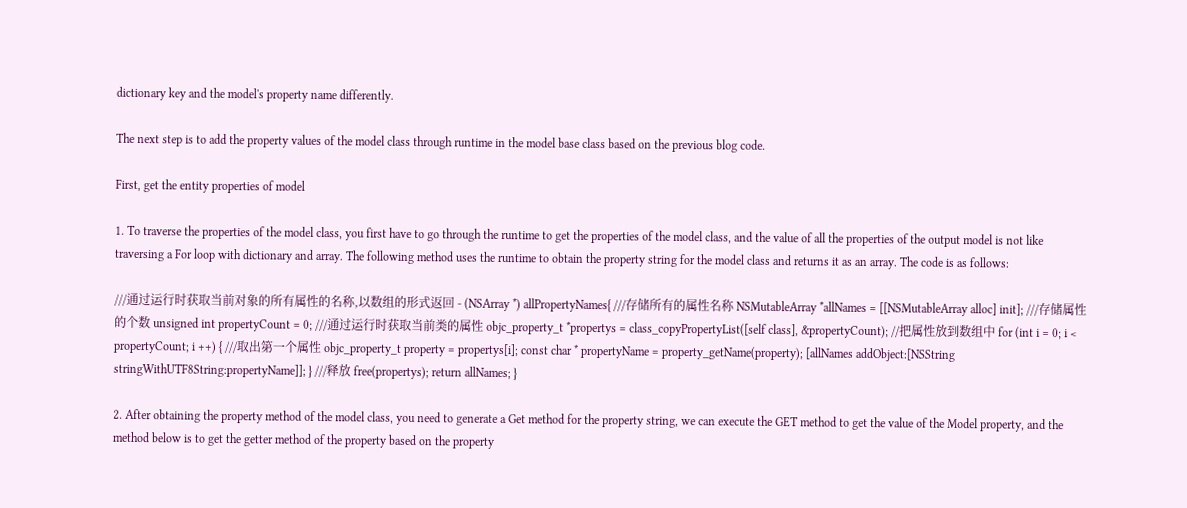dictionary key and the model's property name differently.

The next step is to add the property values of the model class through runtime in the model base class based on the previous blog code.

First, get the entity properties of model

1. To traverse the properties of the model class, you first have to go through the runtime to get the properties of the model class, and the value of all the properties of the output model is not like traversing a For loop with dictionary and array. The following method uses the runtime to obtain the property string for the model class and returns it as an array. The code is as follows:

///通过运行时获取当前对象的所有属性的名称,以数组的形式返回 - (NSArray *) allPropertyNames{ ///存储所有的属性名称 NSMutableArray *allNames = [[NSMutableArray alloc] init]; ///存储属性的个数 unsigned int propertyCount = 0; ///通过运行时获取当前类的属性 objc_property_t *propertys = class_copyPropertyList([self class], &propertyCount); //把属性放到数组中 for (int i = 0; i < propertyCount; i ++) { ///取出第一个属性 objc_property_t property = propertys[i]; const char * propertyName = property_getName(property); [allNames addObject:[NSString stringWithUTF8String:propertyName]]; } ///释放 free(propertys); return allNames; }

2. After obtaining the property method of the model class, you need to generate a Get method for the property string, we can execute the GET method to get the value of the Model property, and the method below is to get the getter method of the property based on the property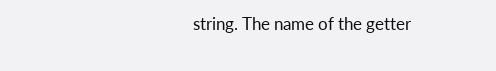string. The name of the getter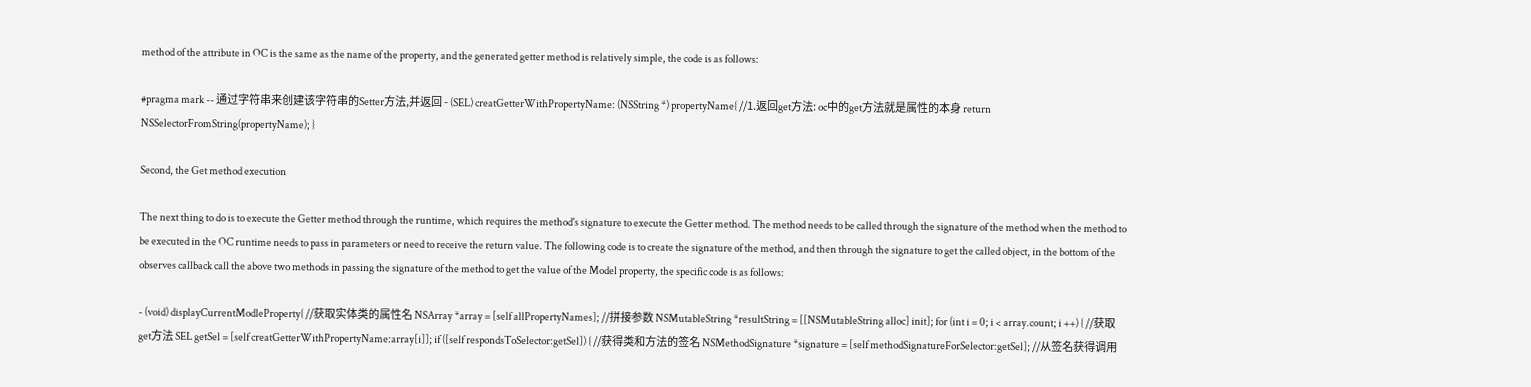method of the attribute in OC is the same as the name of the property, and the generated getter method is relatively simple, the code is as follows:

#pragma mark -- 通过字符串来创建该字符串的Setter方法,并返回 - (SEL) creatGetterWithPropertyName: (NSString *) propertyName{ //1.返回get方法: oc中的get方法就是属性的本身 return  NSSelectorFromString(propertyName); }

Second, the Get method execution

The next thing to do is to execute the Getter method through the runtime, which requires the method's signature to execute the Getter method. The method needs to be called through the signature of the method when the method to be executed in the OC runtime needs to pass in parameters or need to receive the return value. The following code is to create the signature of the method, and then through the signature to get the called object, in the bottom of the observes callback call the above two methods in passing the signature of the method to get the value of the Model property, the specific code is as follows:

- (void) displayCurrentModleProperty{ //获取实体类的属性名 NSArray *array = [self allPropertyNames]; //拼接参数 NSMutableString *resultString = [[NSMutableString alloc] init]; for (int i = 0; i < array.count; i ++) { //获取get方法 SEL getSel = [self creatGetterWithPropertyName:array[i]]; if ([self respondsToSelector:getSel]) { //获得类和方法的签名 NSMethodSignature *signature = [self methodSignatureForSelector:getSel]; //从签名获得调用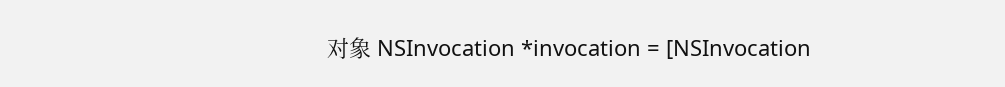对象 NSInvocation *invocation = [NSInvocation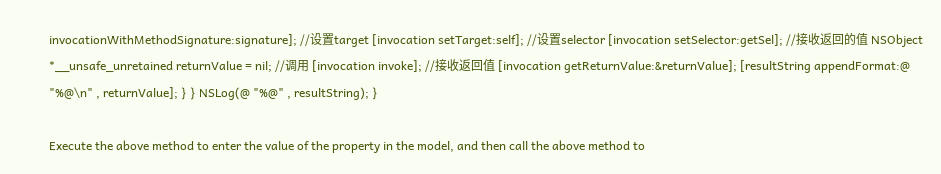invocationWithMethodSignature:signature]; //设置target [invocation setTarget:self]; //设置selector [invocation setSelector:getSel]; //接收返回的值 NSObject *__unsafe_unretained returnValue = nil; //调用 [invocation invoke]; //接收返回值 [invocation getReturnValue:&returnValue]; [resultString appendFormat:@ "%@\n" , returnValue]; } } NSLog(@ "%@" , resultString); }

Execute the above method to enter the value of the property in the model, and then call the above method to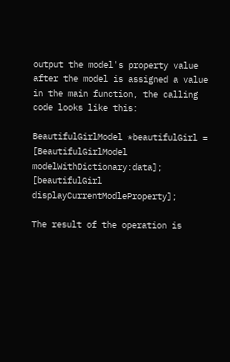output the model's property value after the model is assigned a value in the main function, the calling code looks like this:

BeautifulGirlModel *beautifulGirl = [BeautifulGirlModel modelWithDictionary:data]; [beautifulGirl displayCurrentModleProperty];

The result of the operation is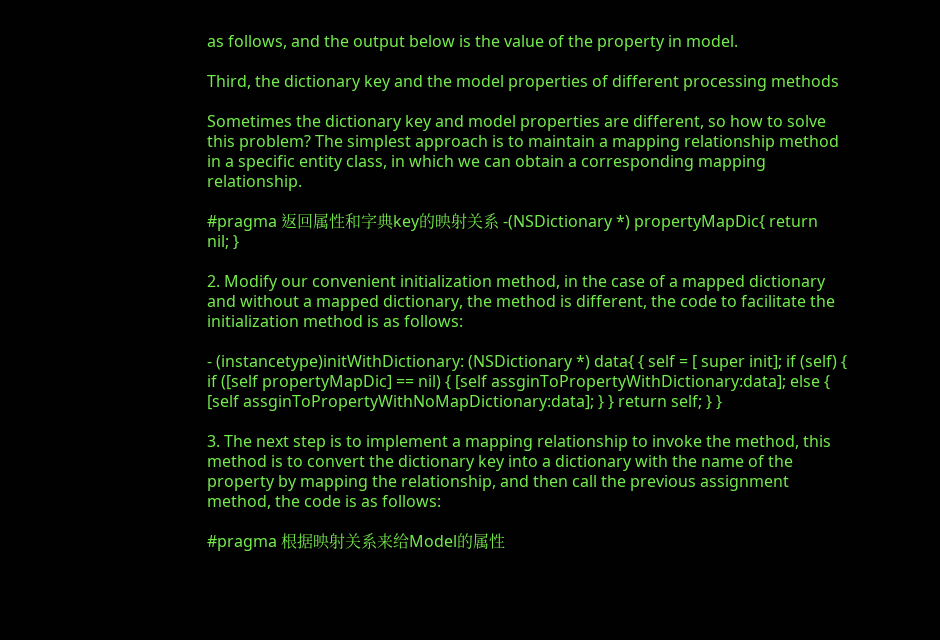as follows, and the output below is the value of the property in model.

Third, the dictionary key and the model properties of different processing methods

Sometimes the dictionary key and model properties are different, so how to solve this problem? The simplest approach is to maintain a mapping relationship method in a specific entity class, in which we can obtain a corresponding mapping relationship.

#pragma 返回属性和字典key的映射关系 -(NSDictionary *) propertyMapDic{ return  nil; }

2. Modify our convenient initialization method, in the case of a mapped dictionary and without a mapped dictionary, the method is different, the code to facilitate the initialization method is as follows:

- (instancetype)initWithDictionary: (NSDictionary *) data{ { self = [ super init]; if (self) { if ([self propertyMapDic] == nil) { [self assginToPropertyWithDictionary:data]; else { [self assginToPropertyWithNoMapDictionary:data]; } } return self; } }

3. The next step is to implement a mapping relationship to invoke the method, this method is to convert the dictionary key into a dictionary with the name of the property by mapping the relationship, and then call the previous assignment method, the code is as follows:

#pragma 根据映射关系来给Model的属性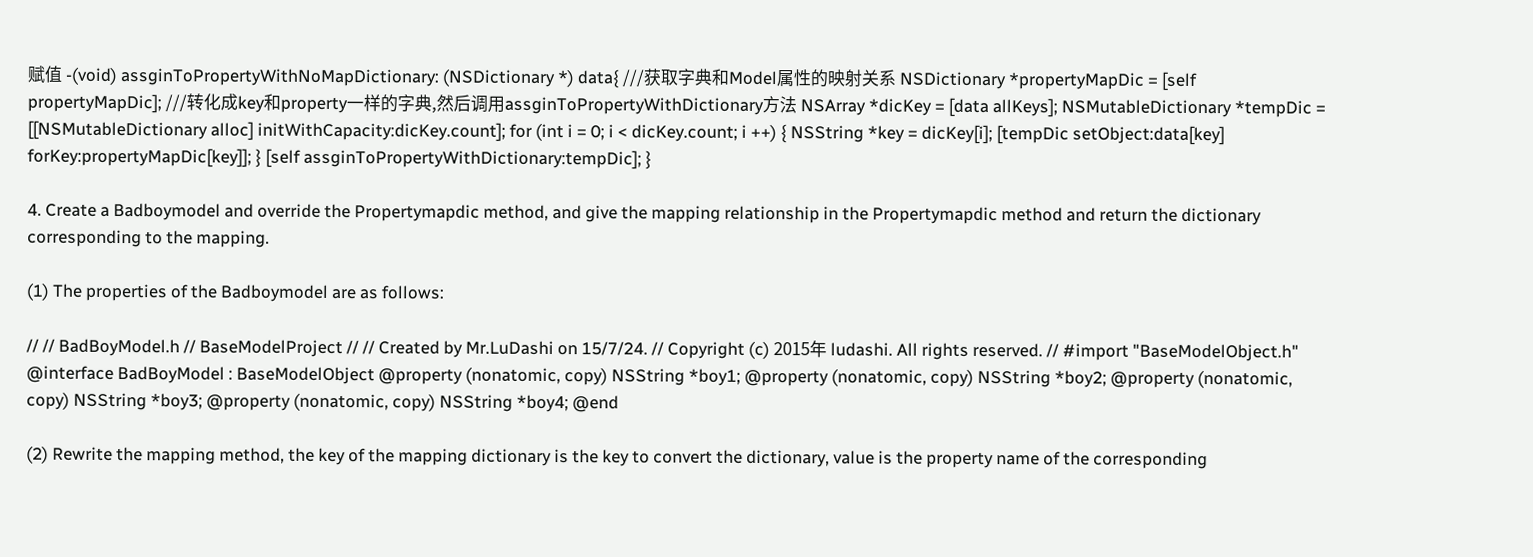赋值 -(void) assginToPropertyWithNoMapDictionary: (NSDictionary *) data{ ///获取字典和Model属性的映射关系 NSDictionary *propertyMapDic = [self propertyMapDic]; ///转化成key和property一样的字典,然后调用assginToPropertyWithDictionary方法 NSArray *dicKey = [data allKeys]; NSMutableDictionary *tempDic = [[NSMutableDictionary alloc] initWithCapacity:dicKey.count]; for (int i = 0; i < dicKey.count; i ++) { NSString *key = dicKey[i]; [tempDic setObject:data[key] forKey:propertyMapDic[key]]; } [self assginToPropertyWithDictionary:tempDic]; }

4. Create a Badboymodel and override the Propertymapdic method, and give the mapping relationship in the Propertymapdic method and return the dictionary corresponding to the mapping.

(1) The properties of the Badboymodel are as follows:

// // BadBoyModel.h // BaseModelProject // // Created by Mr.LuDashi on 15/7/24. // Copyright (c) 2015年 ludashi. All rights reserved. // #import "BaseModelObject.h" @interface BadBoyModel : BaseModelObject @property (nonatomic, copy) NSString *boy1; @property (nonatomic, copy) NSString *boy2; @property (nonatomic, copy) NSString *boy3; @property (nonatomic, copy) NSString *boy4; @end

(2) Rewrite the mapping method, the key of the mapping dictionary is the key to convert the dictionary, value is the property name of the corresponding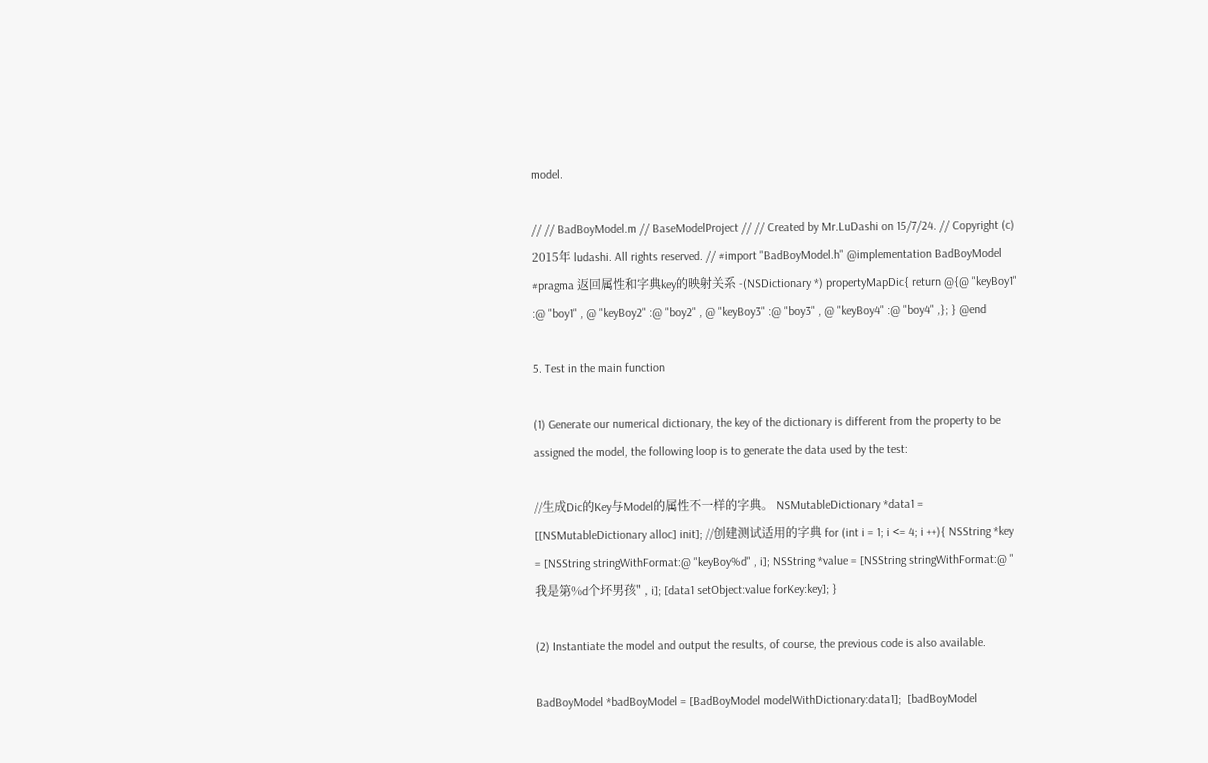model.

// // BadBoyModel.m // BaseModelProject // // Created by Mr.LuDashi on 15/7/24. // Copyright (c) 2015年 ludashi. All rights reserved. // #import "BadBoyModel.h" @implementation BadBoyModel #pragma 返回属性和字典key的映射关系 -(NSDictionary *) propertyMapDic{ return @{@ "keyBoy1" :@ "boy1" , @ "keyBoy2" :@ "boy2" , @ "keyBoy3" :@ "boy3" , @ "keyBoy4" :@ "boy4" ,}; } @end

5. Test in the main function

(1) Generate our numerical dictionary, the key of the dictionary is different from the property to be assigned the model, the following loop is to generate the data used by the test:

//生成Dic的Key与Model的属性不一样的字典。 NSMutableDictionary *data1 = [[NSMutableDictionary alloc] init]; //创建测试适用的字典 for (int i = 1; i <= 4; i ++){ NSString *key = [NSString stringWithFormat:@ "keyBoy%d" , i]; NSString *value = [NSString stringWithFormat:@ "我是第%d个坏男孩" , i]; [data1 setObject:value forKey:key]; }

(2) Instantiate the model and output the results, of course, the previous code is also available.

BadBoyModel *badBoyModel = [BadBoyModel modelWithDictionary:data1];  [badBoyModel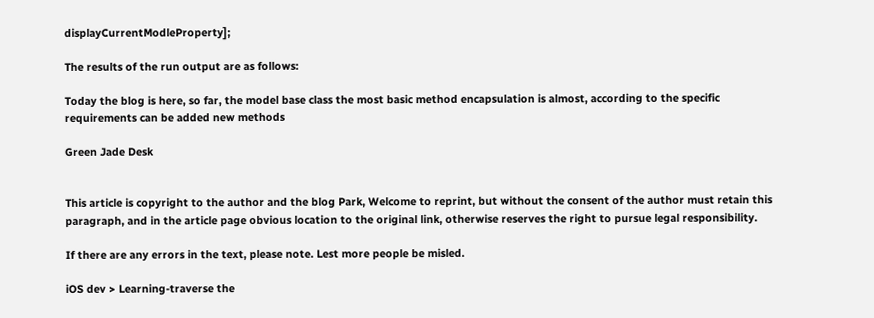displayCurrentModleProperty];

The results of the run output are as follows:

Today the blog is here, so far, the model base class the most basic method encapsulation is almost, according to the specific requirements can be added new methods

Green Jade Desk


This article is copyright to the author and the blog Park, Welcome to reprint, but without the consent of the author must retain this paragraph, and in the article page obvious location to the original link, otherwise reserves the right to pursue legal responsibility.

If there are any errors in the text, please note. Lest more people be misled.

iOS dev > Learning-traverse the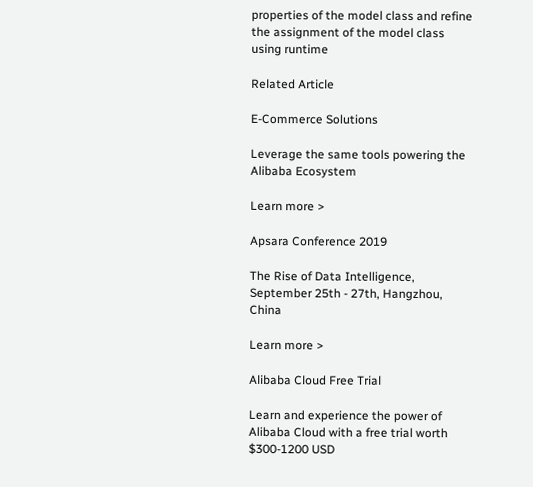properties of the model class and refine the assignment of the model class using runtime

Related Article

E-Commerce Solutions

Leverage the same tools powering the Alibaba Ecosystem

Learn more >

Apsara Conference 2019

The Rise of Data Intelligence, September 25th - 27th, Hangzhou, China

Learn more >

Alibaba Cloud Free Trial

Learn and experience the power of Alibaba Cloud with a free trial worth $300-1200 USD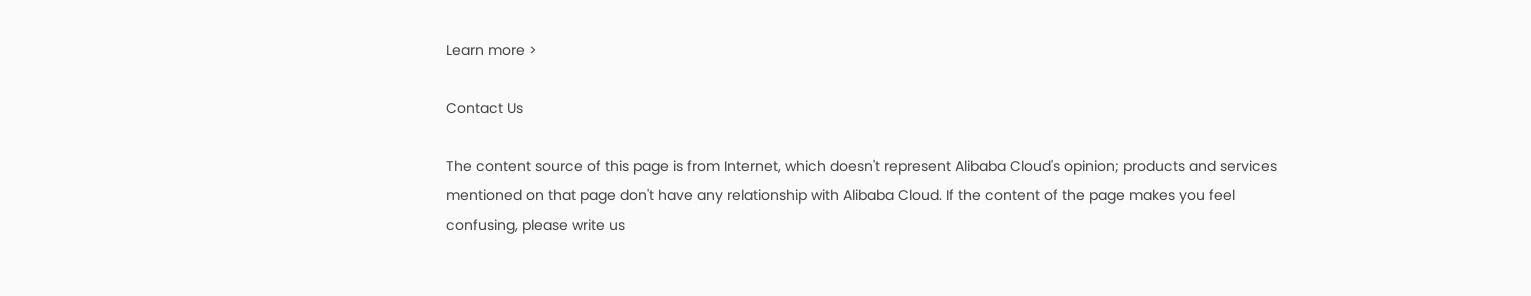Learn more >

Contact Us

The content source of this page is from Internet, which doesn't represent Alibaba Cloud's opinion; products and services mentioned on that page don't have any relationship with Alibaba Cloud. If the content of the page makes you feel confusing, please write us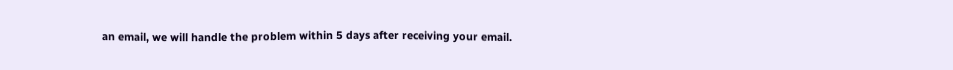an email, we will handle the problem within 5 days after receiving your email.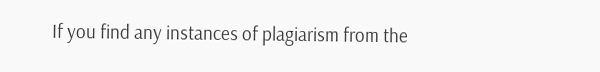If you find any instances of plagiarism from the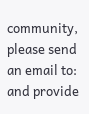community, please send an email to: and provide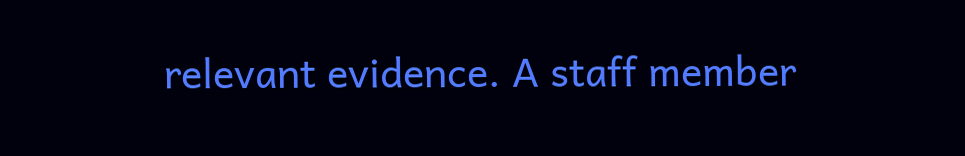relevant evidence. A staff member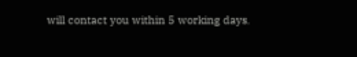will contact you within 5 working days.